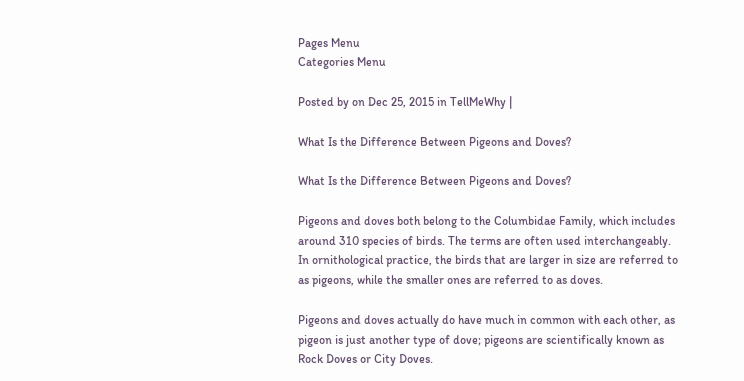Pages Menu
Categories Menu

Posted by on Dec 25, 2015 in TellMeWhy |

What Is the Difference Between Pigeons and Doves?

What Is the Difference Between Pigeons and Doves?

Pigeons and doves both belong to the Columbidae Family, which includes around 310 species of birds. The terms are often used interchangeably. In ornithological practice, the birds that are larger in size are referred to as pigeons, while the smaller ones are referred to as doves.

Pigeons and doves actually do have much in common with each other, as pigeon is just another type of dove; pigeons are scientifically known as Rock Doves or City Doves.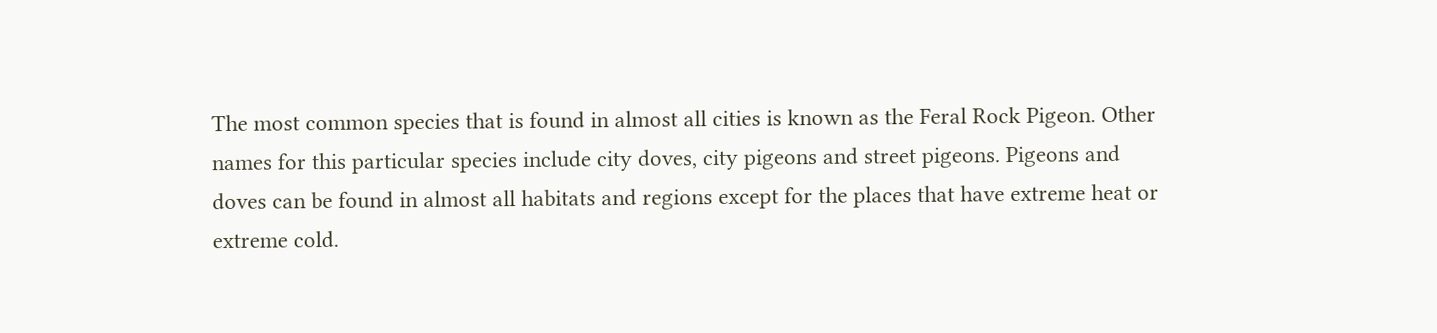The most common species that is found in almost all cities is known as the Feral Rock Pigeon. Other names for this particular species include city doves, city pigeons and street pigeons. Pigeons and doves can be found in almost all habitats and regions except for the places that have extreme heat or extreme cold.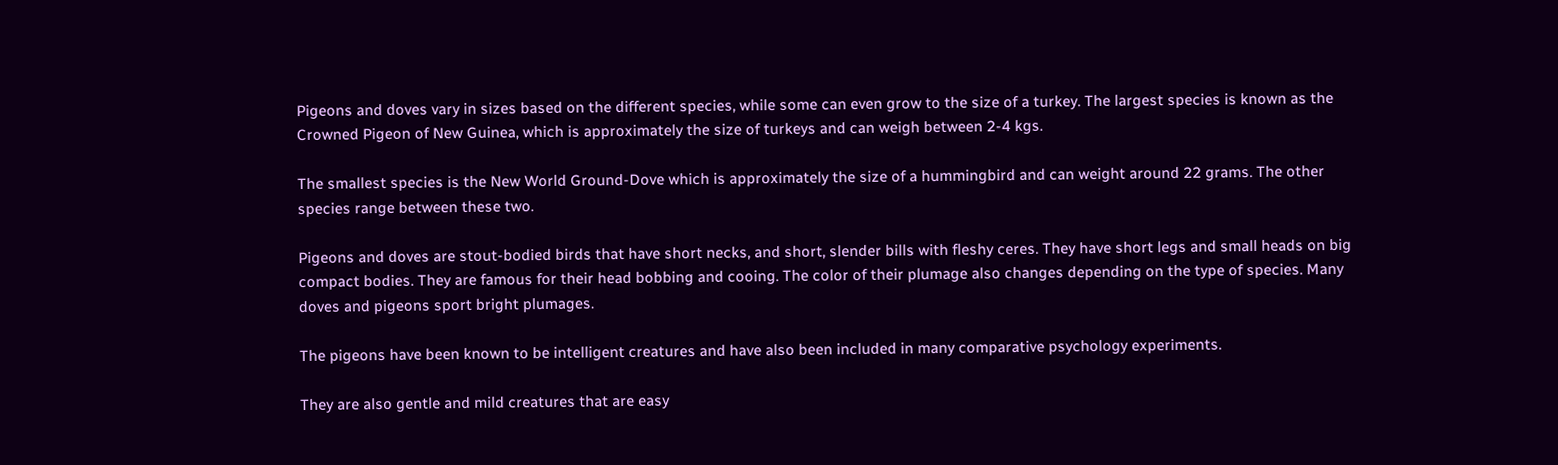Pigeons and doves vary in sizes based on the different species, while some can even grow to the size of a turkey. The largest species is known as the Crowned Pigeon of New Guinea, which is approximately the size of turkeys and can weigh between 2-4 kgs.

The smallest species is the New World Ground-Dove which is approximately the size of a hummingbird and can weight around 22 grams. The other species range between these two.

Pigeons and doves are stout-bodied birds that have short necks, and short, slender bills with fleshy ceres. They have short legs and small heads on big compact bodies. They are famous for their head bobbing and cooing. The color of their plumage also changes depending on the type of species. Many doves and pigeons sport bright plumages.

The pigeons have been known to be intelligent creatures and have also been included in many comparative psychology experiments.

They are also gentle and mild creatures that are easy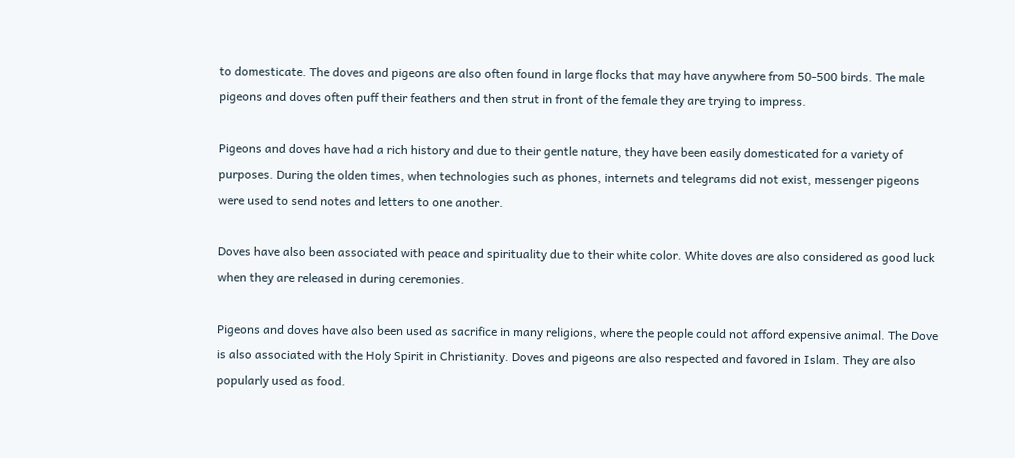to domesticate. The doves and pigeons are also often found in large flocks that may have anywhere from 50-500 birds. The male pigeons and doves often puff their feathers and then strut in front of the female they are trying to impress.

Pigeons and doves have had a rich history and due to their gentle nature, they have been easily domesticated for a variety of purposes. During the olden times, when technologies such as phones, internets and telegrams did not exist, messenger pigeons were used to send notes and letters to one another.

Doves have also been associated with peace and spirituality due to their white color. White doves are also considered as good luck when they are released in during ceremonies.

Pigeons and doves have also been used as sacrifice in many religions, where the people could not afford expensive animal. The Dove is also associated with the Holy Spirit in Christianity. Doves and pigeons are also respected and favored in Islam. They are also popularly used as food.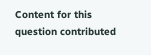Content for this question contributed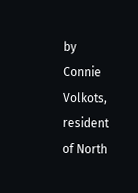by Connie Volkots, resident of North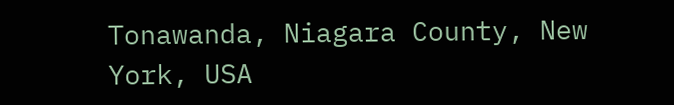Tonawanda, Niagara County, New York, USA